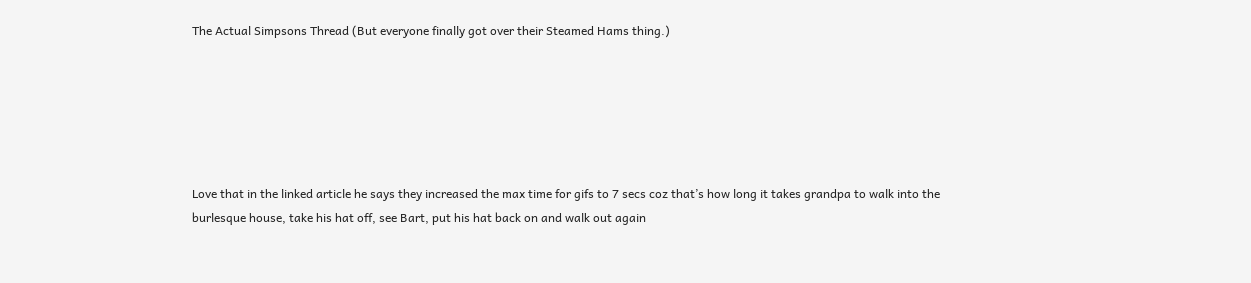The Actual Simpsons Thread (But everyone finally got over their Steamed Hams thing.)






Love that in the linked article he says they increased the max time for gifs to 7 secs coz that’s how long it takes grandpa to walk into the burlesque house, take his hat off, see Bart, put his hat back on and walk out again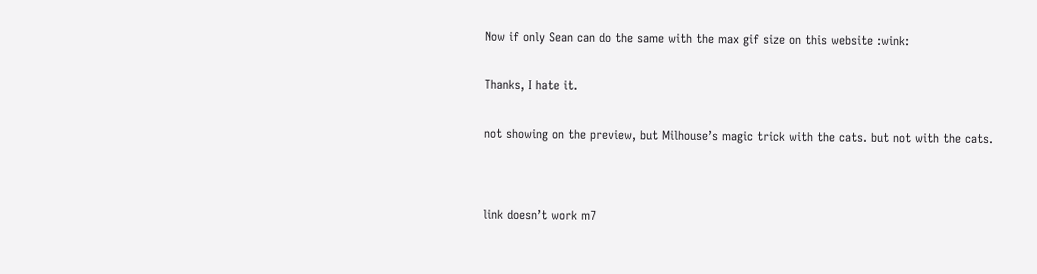Now if only Sean can do the same with the max gif size on this website :wink:


Thanks, I hate it.


not showing on the preview, but Milhouse’s magic trick with the cats. but not with the cats.




link doesn’t work m7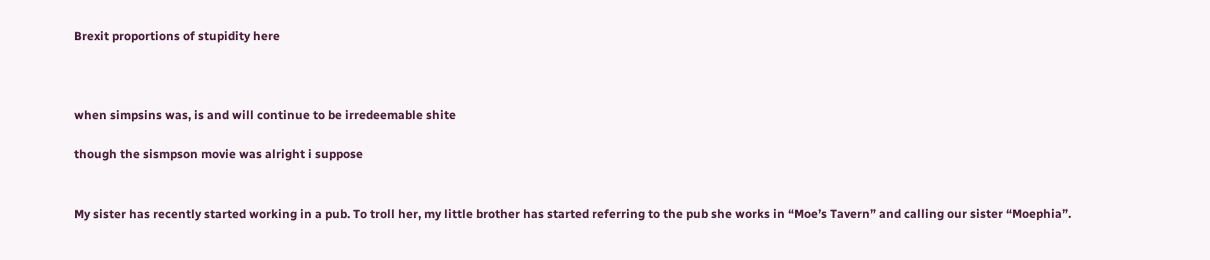Brexit proportions of stupidity here



when simpsins was, is and will continue to be irredeemable shite

though the sismpson movie was alright i suppose


My sister has recently started working in a pub. To troll her, my little brother has started referring to the pub she works in “Moe’s Tavern” and calling our sister “Moephia”.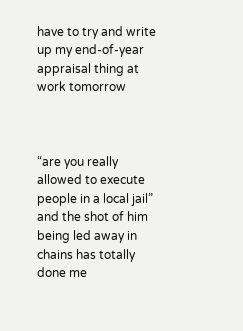have to try and write up my end-of-year appraisal thing at work tomorrow



“are you really allowed to execute people in a local jail”
and the shot of him being led away in chains has totally done me